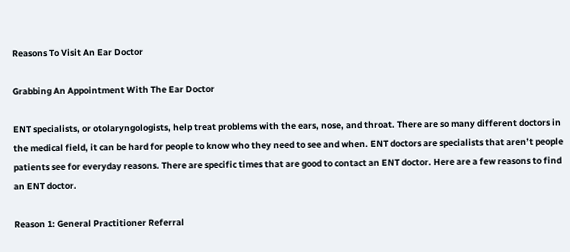Reasons To Visit An Ear Doctor

Grabbing An Appointment With The Ear Doctor

ENT specialists, or otolaryngologists, help treat problems with the ears, nose, and throat. There are so many different doctors in the medical field, it can be hard for people to know who they need to see and when. ENT doctors are specialists that aren’t people patients see for everyday reasons. There are specific times that are good to contact an ENT doctor. Here are a few reasons to find an ENT doctor.

Reason 1: General Practitioner Referral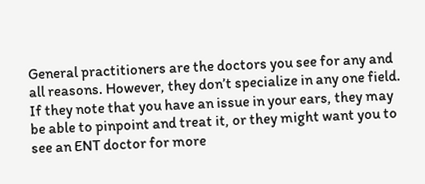General practitioners are the doctors you see for any and all reasons. However, they don’t specialize in any one field. If they note that you have an issue in your ears, they may be able to pinpoint and treat it, or they might want you to see an ENT doctor for more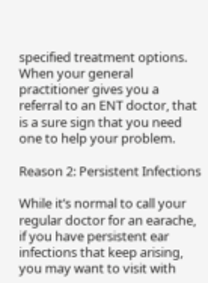specified treatment options. When your general practitioner gives you a referral to an ENT doctor, that is a sure sign that you need one to help your problem.

Reason 2: Persistent Infections

While it’s normal to call your regular doctor for an earache, if you have persistent ear infections that keep arising, you may want to visit with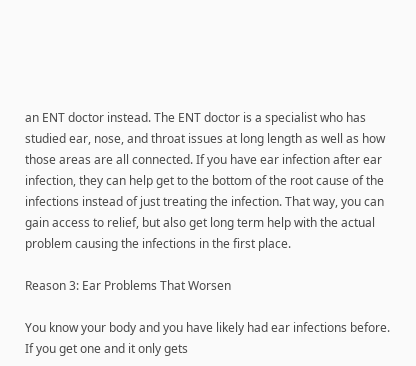an ENT doctor instead. The ENT doctor is a specialist who has studied ear, nose, and throat issues at long length as well as how those areas are all connected. If you have ear infection after ear infection, they can help get to the bottom of the root cause of the infections instead of just treating the infection. That way, you can gain access to relief, but also get long term help with the actual problem causing the infections in the first place.

Reason 3: Ear Problems That Worsen

You know your body and you have likely had ear infections before. If you get one and it only gets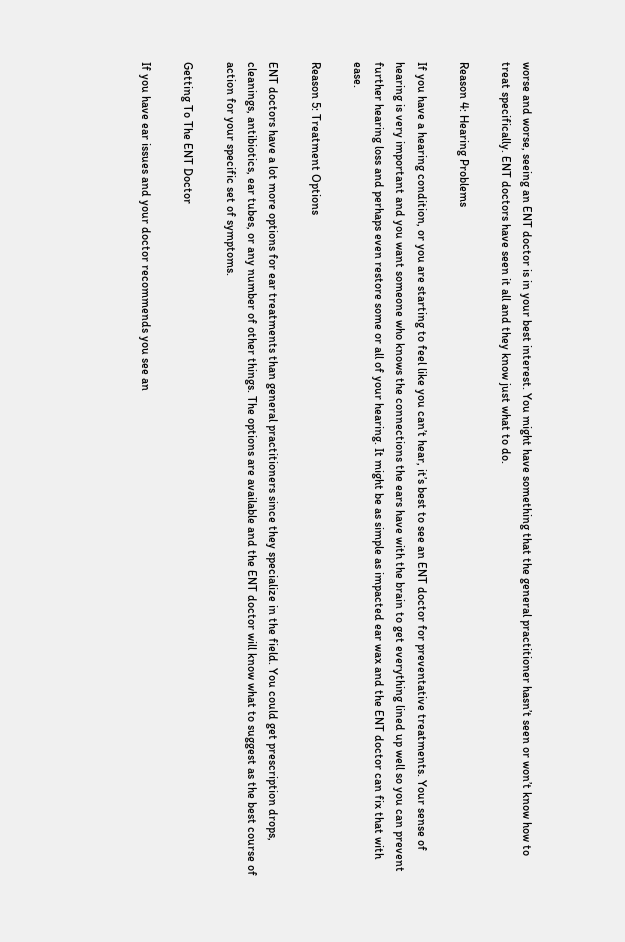worse and worse, seeing an ENT doctor is in your best interest. You might have something that the general practitioner hasn’t seen or won’t know how to treat specifically. ENT doctors have seen it all and they know just what to do.

Reason 4: Hearing Problems

If you have a hearing condition, or you are starting to feel like you can’t hear, it’s best to see an ENT doctor for preventative treatments. Your sense of hearing is very important and you want someone who knows the connections the ears have with the brain to get everything lined up well so you can prevent further hearing loss and perhaps even restore some or all of your hearing. It might be as simple as impacted ear wax and the ENT doctor can fix that with ease.

Reason 5: Treatment Options

ENT doctors have a lot more options for ear treatments than general practitioners since they specialize in the field. You could get prescription drops, cleanings, antibiotics, ear tubes, or any number of other things. The options are available and the ENT doctor will know what to suggest as the best course of action for your specific set of symptoms.

Getting To The ENT Doctor

If you have ear issues and your doctor recommends you see an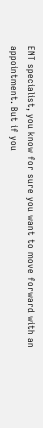ENT specialist, you know for sure you want to move forward with an appointment. But if you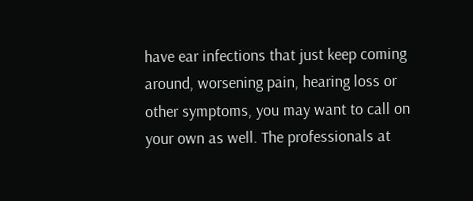have ear infections that just keep coming around, worsening pain, hearing loss or other symptoms, you may want to call on your own as well. The professionals at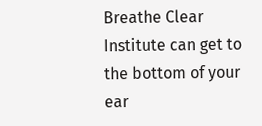Breathe Clear Institute can get to the bottom of your ear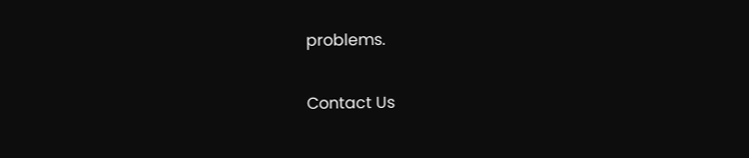problems.

Contact Us